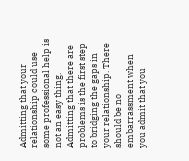Admitting that your relationship could use some professional help is not an easy thing. Admitting that there are problems is the first step to bridging the gaps in your relationship. There should be no embarrassment when you admit that you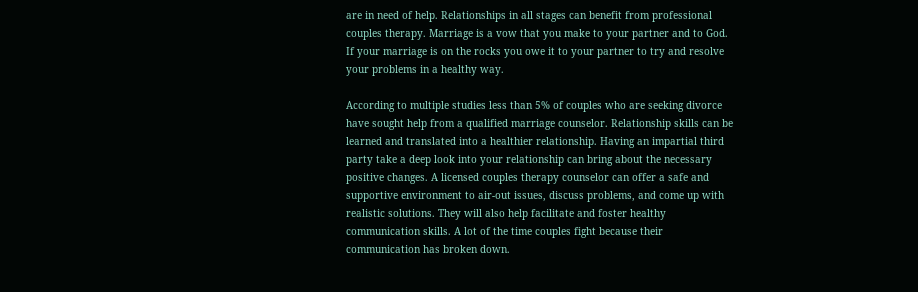are in need of help. Relationships in all stages can benefit from professional couples therapy. Marriage is a vow that you make to your partner and to God. If your marriage is on the rocks you owe it to your partner to try and resolve your problems in a healthy way.

According to multiple studies less than 5% of couples who are seeking divorce have sought help from a qualified marriage counselor. Relationship skills can be learned and translated into a healthier relationship. Having an impartial third party take a deep look into your relationship can bring about the necessary positive changes. A licensed couples therapy counselor can offer a safe and supportive environment to air-out issues, discuss problems, and come up with realistic solutions. They will also help facilitate and foster healthy communication skills. A lot of the time couples fight because their communication has broken down.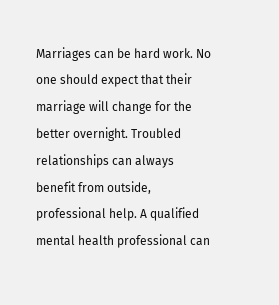Marriages can be hard work. No one should expect that their marriage will change for the better overnight. Troubled relationships can always benefit from outside, professional help. A qualified mental health professional can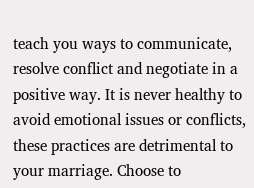teach you ways to communicate, resolve conflict and negotiate in a positive way. It is never healthy to avoid emotional issues or conflicts, these practices are detrimental to your marriage. Choose to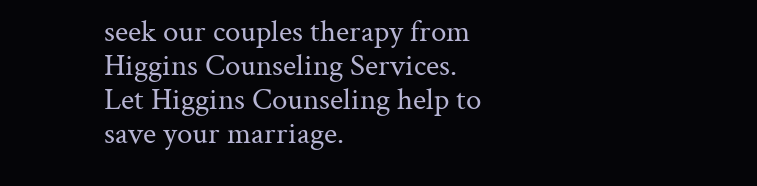seek our couples therapy from Higgins Counseling Services. Let Higgins Counseling help to save your marriage.